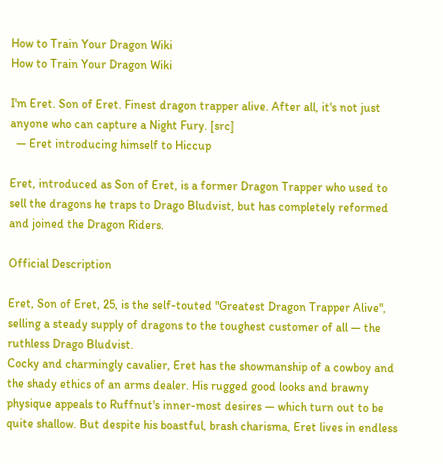How to Train Your Dragon Wiki
How to Train Your Dragon Wiki

I'm Eret. Son of Eret. Finest dragon trapper alive. After all, it's not just anyone who can capture a Night Fury. [src]
  — Eret introducing himself to Hiccup

Eret, introduced as Son of Eret, is a former Dragon Trapper who used to sell the dragons he traps to Drago Bludvist, but has completely reformed and joined the Dragon Riders.

Official Description

Eret, Son of Eret, 25, is the self-touted "Greatest Dragon Trapper Alive", selling a steady supply of dragons to the toughest customer of all — the ruthless Drago Bludvist.
Cocky and charmingly cavalier, Eret has the showmanship of a cowboy and the shady ethics of an arms dealer. His rugged good looks and brawny physique appeals to Ruffnut's inner-most desires — which turn out to be quite shallow. But despite his boastful, brash charisma, Eret lives in endless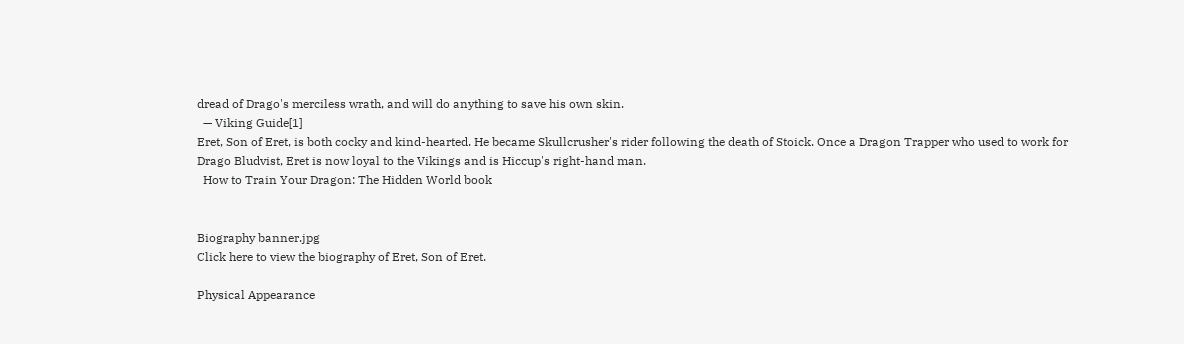dread of Drago's merciless wrath, and will do anything to save his own skin.
  — Viking Guide[1]
Eret, Son of Eret, is both cocky and kind-hearted. He became Skullcrusher's rider following the death of Stoick. Once a Dragon Trapper who used to work for Drago Bludvist, Eret is now loyal to the Vikings and is Hiccup's right-hand man.
  How to Train Your Dragon: The Hidden World book


Biography banner.jpg
Click here to view the biography of Eret, Son of Eret.

Physical Appearance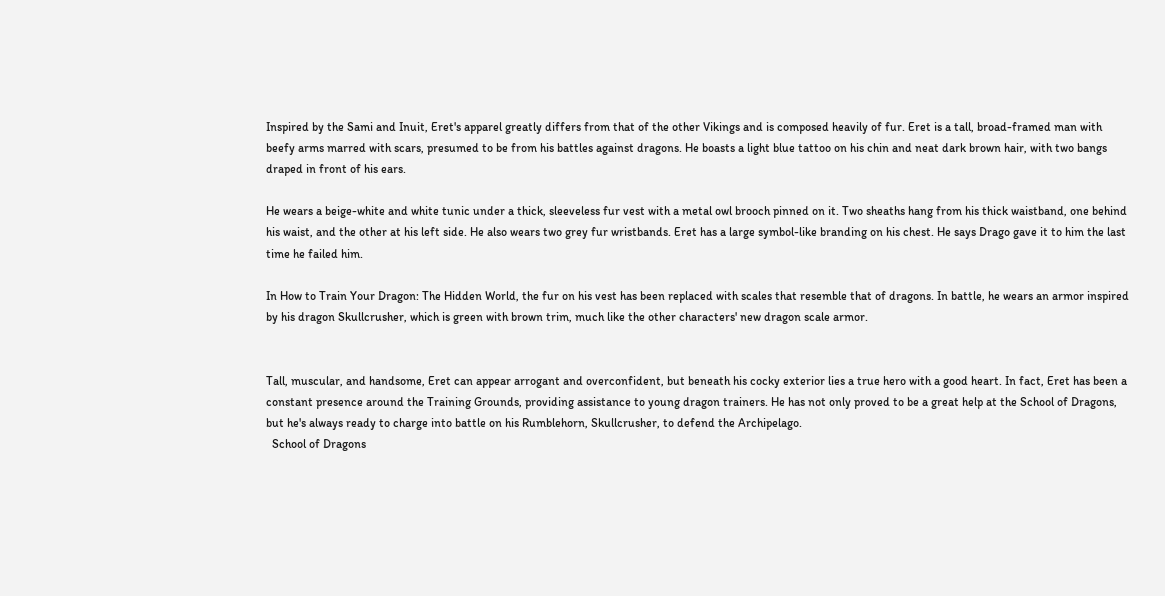Inspired by the Sami and Inuit, Eret's apparel greatly differs from that of the other Vikings and is composed heavily of fur. Eret is a tall, broad-framed man with beefy arms marred with scars, presumed to be from his battles against dragons. He boasts a light blue tattoo on his chin and neat dark brown hair, with two bangs draped in front of his ears.

He wears a beige-white and white tunic under a thick, sleeveless fur vest with a metal owl brooch pinned on it. Two sheaths hang from his thick waistband, one behind his waist, and the other at his left side. He also wears two grey fur wristbands. Eret has a large symbol-like branding on his chest. He says Drago gave it to him the last time he failed him.

In How to Train Your Dragon: The Hidden World, the fur on his vest has been replaced with scales that resemble that of dragons. In battle, he wears an armor inspired by his dragon Skullcrusher, which is green with brown trim, much like the other characters' new dragon scale armor.


Tall, muscular, and handsome, Eret can appear arrogant and overconfident, but beneath his cocky exterior lies a true hero with a good heart. In fact, Eret has been a constant presence around the Training Grounds, providing assistance to young dragon trainers. He has not only proved to be a great help at the School of Dragons, but he's always ready to charge into battle on his Rumblehorn, Skullcrusher, to defend the Archipelago.
  School of Dragons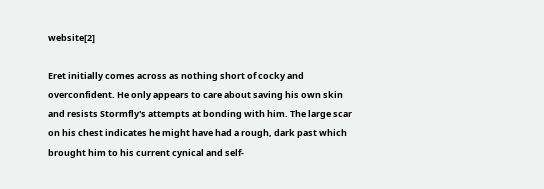website[2]

Eret initially comes across as nothing short of cocky and overconfident. He only appears to care about saving his own skin and resists Stormfly's attempts at bonding with him. The large scar on his chest indicates he might have had a rough, dark past which brought him to his current cynical and self-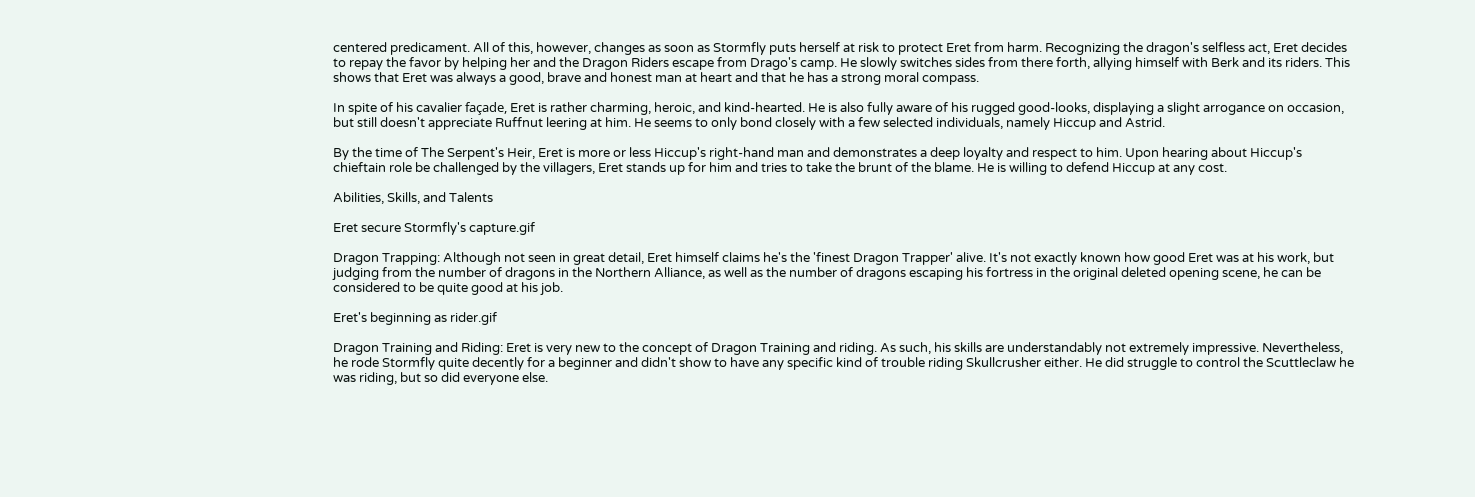centered predicament. All of this, however, changes as soon as Stormfly puts herself at risk to protect Eret from harm. Recognizing the dragon's selfless act, Eret decides to repay the favor by helping her and the Dragon Riders escape from Drago's camp. He slowly switches sides from there forth, allying himself with Berk and its riders. This shows that Eret was always a good, brave and honest man at heart and that he has a strong moral compass.

In spite of his cavalier façade, Eret is rather charming, heroic, and kind-hearted. He is also fully aware of his rugged good-looks, displaying a slight arrogance on occasion, but still doesn't appreciate Ruffnut leering at him. He seems to only bond closely with a few selected individuals, namely Hiccup and Astrid.

By the time of The Serpent's Heir, Eret is more or less Hiccup's right-hand man and demonstrates a deep loyalty and respect to him. Upon hearing about Hiccup's chieftain role be challenged by the villagers, Eret stands up for him and tries to take the brunt of the blame. He is willing to defend Hiccup at any cost.

Abilities, Skills, and Talents

Eret secure Stormfly's capture.gif

Dragon Trapping: Although not seen in great detail, Eret himself claims he's the 'finest Dragon Trapper' alive. It's not exactly known how good Eret was at his work, but judging from the number of dragons in the Northern Alliance, as well as the number of dragons escaping his fortress in the original deleted opening scene, he can be considered to be quite good at his job.

Eret's beginning as rider.gif

Dragon Training and Riding: Eret is very new to the concept of Dragon Training and riding. As such, his skills are understandably not extremely impressive. Nevertheless, he rode Stormfly quite decently for a beginner and didn't show to have any specific kind of trouble riding Skullcrusher either. He did struggle to control the Scuttleclaw he was riding, but so did everyone else.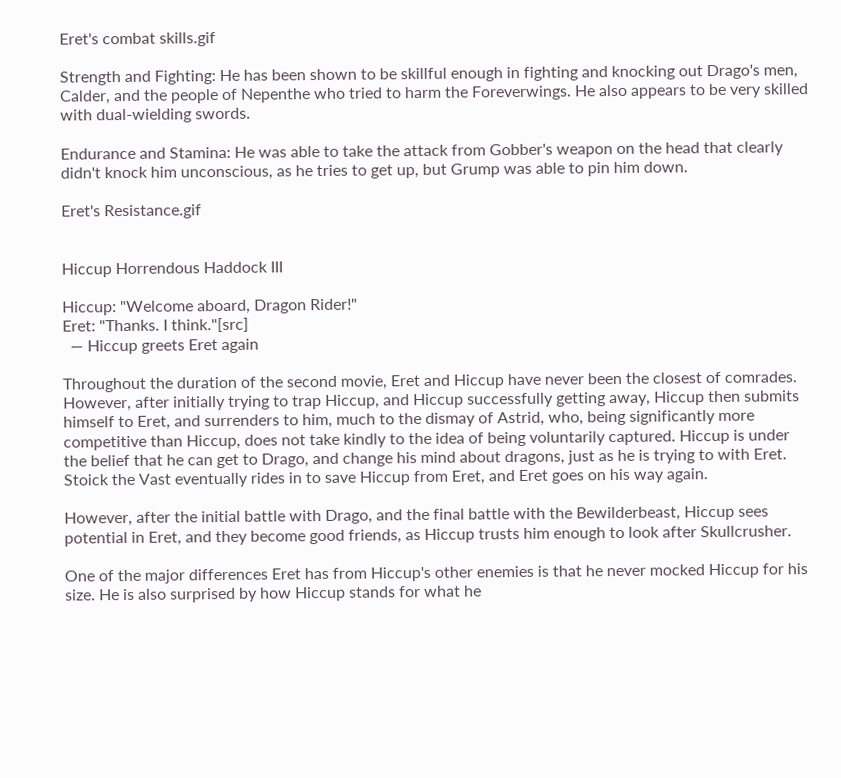Eret's combat skills.gif

Strength and Fighting: He has been shown to be skillful enough in fighting and knocking out Drago's men, Calder, and the people of Nepenthe who tried to harm the Foreverwings. He also appears to be very skilled with dual-wielding swords.

Endurance and Stamina: He was able to take the attack from Gobber's weapon on the head that clearly didn't knock him unconscious, as he tries to get up, but Grump was able to pin him down.

Eret's Resistance.gif


Hiccup Horrendous Haddock III

Hiccup: "Welcome aboard, Dragon Rider!"
Eret: "Thanks. I think."[src]
  — Hiccup greets Eret again

Throughout the duration of the second movie, Eret and Hiccup have never been the closest of comrades. However, after initially trying to trap Hiccup, and Hiccup successfully getting away, Hiccup then submits himself to Eret, and surrenders to him, much to the dismay of Astrid, who, being significantly more competitive than Hiccup, does not take kindly to the idea of being voluntarily captured. Hiccup is under the belief that he can get to Drago, and change his mind about dragons, just as he is trying to with Eret. Stoick the Vast eventually rides in to save Hiccup from Eret, and Eret goes on his way again.

However, after the initial battle with Drago, and the final battle with the Bewilderbeast, Hiccup sees potential in Eret, and they become good friends, as Hiccup trusts him enough to look after Skullcrusher.

One of the major differences Eret has from Hiccup's other enemies is that he never mocked Hiccup for his size. He is also surprised by how Hiccup stands for what he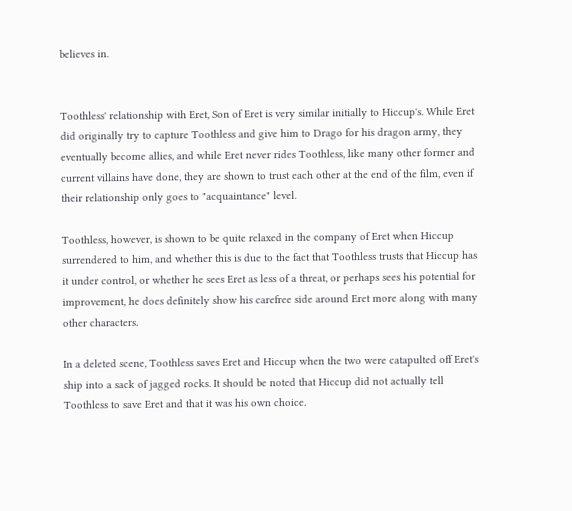believes in.


Toothless' relationship with Eret, Son of Eret is very similar initially to Hiccup's. While Eret did originally try to capture Toothless and give him to Drago for his dragon army, they eventually become allies, and while Eret never rides Toothless, like many other former and current villains have done, they are shown to trust each other at the end of the film, even if their relationship only goes to "acquaintance" level.

Toothless, however, is shown to be quite relaxed in the company of Eret when Hiccup surrendered to him, and whether this is due to the fact that Toothless trusts that Hiccup has it under control, or whether he sees Eret as less of a threat, or perhaps sees his potential for improvement, he does definitely show his carefree side around Eret more along with many other characters.

In a deleted scene, Toothless saves Eret and Hiccup when the two were catapulted off Eret's ship into a sack of jagged rocks. It should be noted that Hiccup did not actually tell Toothless to save Eret and that it was his own choice.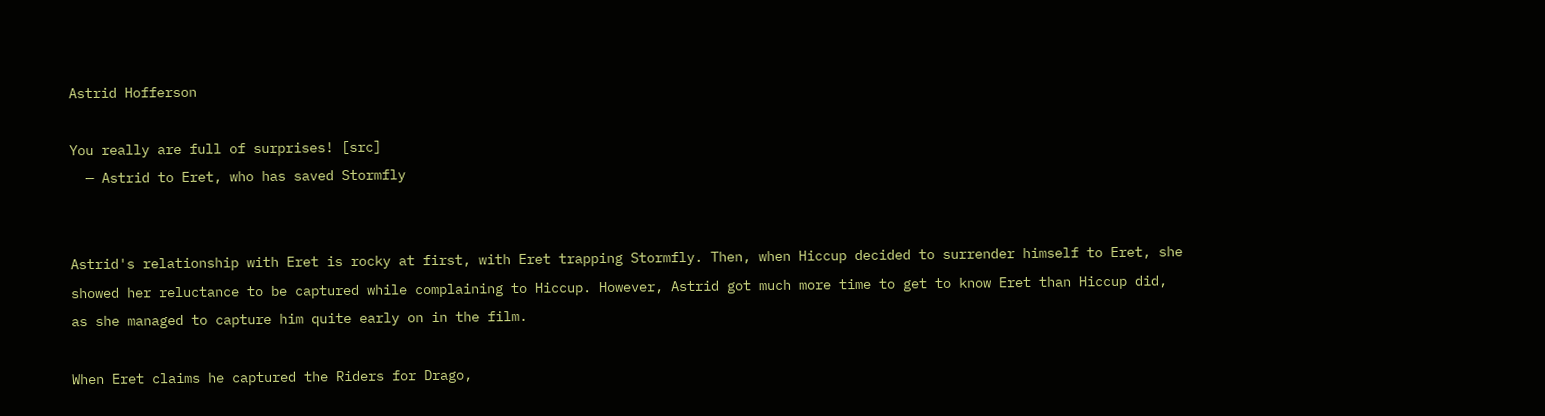Astrid Hofferson

You really are full of surprises! [src]
  — Astrid to Eret, who has saved Stormfly


Astrid's relationship with Eret is rocky at first, with Eret trapping Stormfly. Then, when Hiccup decided to surrender himself to Eret, she showed her reluctance to be captured while complaining to Hiccup. However, Astrid got much more time to get to know Eret than Hiccup did, as she managed to capture him quite early on in the film.

When Eret claims he captured the Riders for Drago,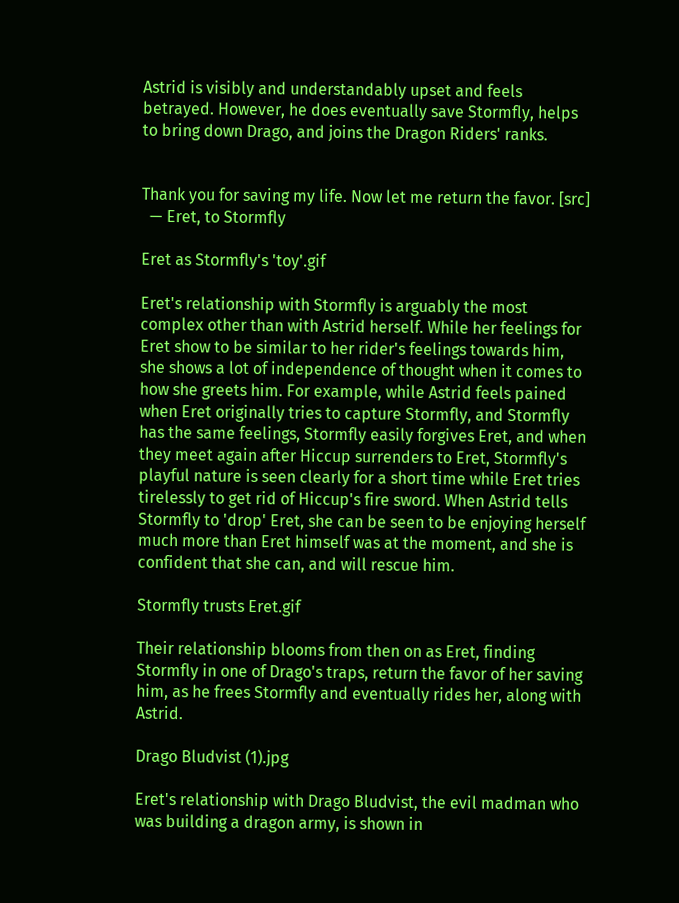Astrid is visibly and understandably upset and feels betrayed. However, he does eventually save Stormfly, helps to bring down Drago, and joins the Dragon Riders' ranks.


Thank you for saving my life. Now let me return the favor. [src]
  — Eret, to Stormfly

Eret as Stormfly's 'toy'.gif

Eret's relationship with Stormfly is arguably the most complex other than with Astrid herself. While her feelings for Eret show to be similar to her rider's feelings towards him, she shows a lot of independence of thought when it comes to how she greets him. For example, while Astrid feels pained when Eret originally tries to capture Stormfly, and Stormfly has the same feelings, Stormfly easily forgives Eret, and when they meet again after Hiccup surrenders to Eret, Stormfly's playful nature is seen clearly for a short time while Eret tries tirelessly to get rid of Hiccup's fire sword. When Astrid tells Stormfly to 'drop' Eret, she can be seen to be enjoying herself much more than Eret himself was at the moment, and she is confident that she can, and will rescue him.

Stormfly trusts Eret.gif

Their relationship blooms from then on as Eret, finding Stormfly in one of Drago's traps, return the favor of her saving him, as he frees Stormfly and eventually rides her, along with Astrid.

Drago Bludvist (1).jpg

Eret's relationship with Drago Bludvist, the evil madman who was building a dragon army, is shown in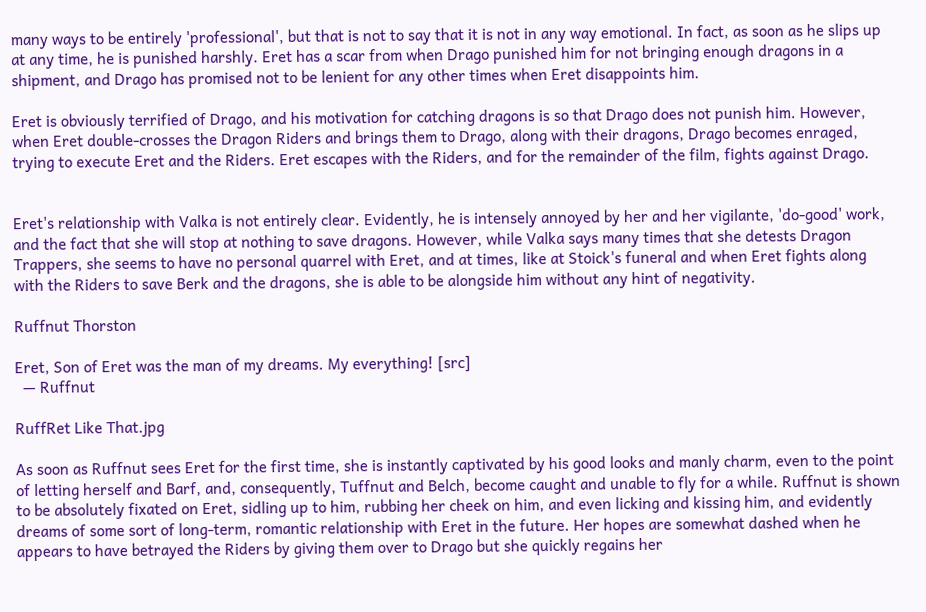many ways to be entirely 'professional', but that is not to say that it is not in any way emotional. In fact, as soon as he slips up at any time, he is punished harshly. Eret has a scar from when Drago punished him for not bringing enough dragons in a shipment, and Drago has promised not to be lenient for any other times when Eret disappoints him.

Eret is obviously terrified of Drago, and his motivation for catching dragons is so that Drago does not punish him. However, when Eret double-crosses the Dragon Riders and brings them to Drago, along with their dragons, Drago becomes enraged, trying to execute Eret and the Riders. Eret escapes with the Riders, and for the remainder of the film, fights against Drago.


Eret's relationship with Valka is not entirely clear. Evidently, he is intensely annoyed by her and her vigilante, 'do-good' work, and the fact that she will stop at nothing to save dragons. However, while Valka says many times that she detests Dragon Trappers, she seems to have no personal quarrel with Eret, and at times, like at Stoick's funeral and when Eret fights along with the Riders to save Berk and the dragons, she is able to be alongside him without any hint of negativity.

Ruffnut Thorston

Eret, Son of Eret was the man of my dreams. My everything! [src]
  — Ruffnut

RuffRet Like That.jpg

As soon as Ruffnut sees Eret for the first time, she is instantly captivated by his good looks and manly charm, even to the point of letting herself and Barf, and, consequently, Tuffnut and Belch, become caught and unable to fly for a while. Ruffnut is shown to be absolutely fixated on Eret, sidling up to him, rubbing her cheek on him, and even licking and kissing him, and evidently dreams of some sort of long-term, romantic relationship with Eret in the future. Her hopes are somewhat dashed when he appears to have betrayed the Riders by giving them over to Drago but she quickly regains her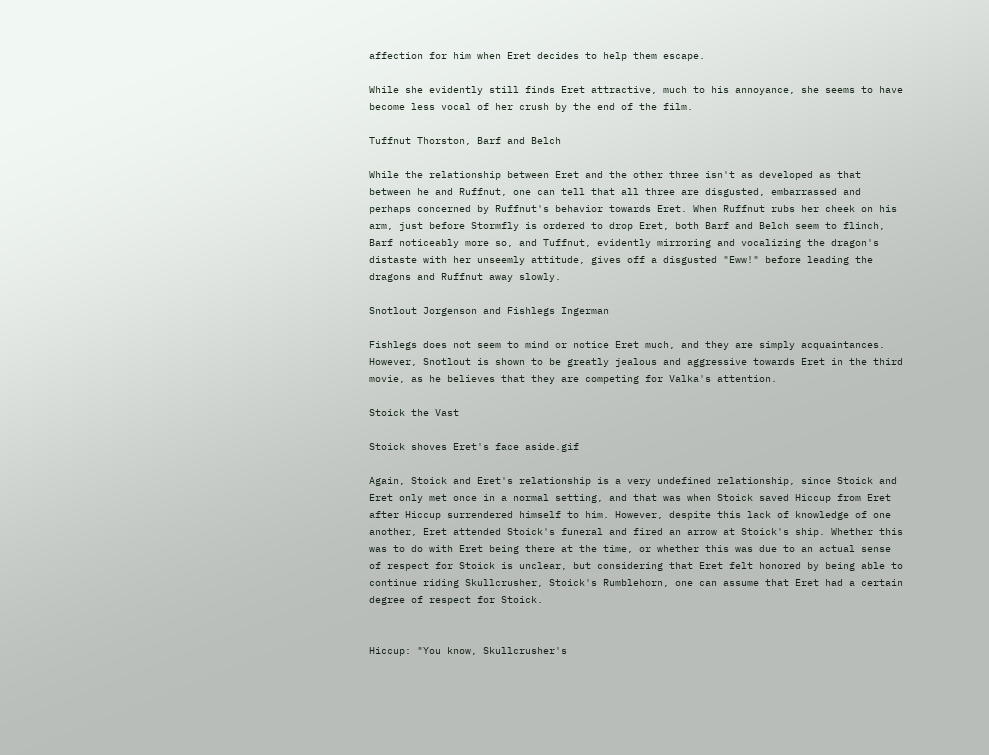affection for him when Eret decides to help them escape.

While she evidently still finds Eret attractive, much to his annoyance, she seems to have become less vocal of her crush by the end of the film.

Tuffnut Thorston, Barf and Belch

While the relationship between Eret and the other three isn't as developed as that between he and Ruffnut, one can tell that all three are disgusted, embarrassed and perhaps concerned by Ruffnut's behavior towards Eret. When Ruffnut rubs her cheek on his arm, just before Stormfly is ordered to drop Eret, both Barf and Belch seem to flinch, Barf noticeably more so, and Tuffnut, evidently mirroring and vocalizing the dragon's distaste with her unseemly attitude, gives off a disgusted "Eww!" before leading the dragons and Ruffnut away slowly.

Snotlout Jorgenson and Fishlegs Ingerman

Fishlegs does not seem to mind or notice Eret much, and they are simply acquaintances. However, Snotlout is shown to be greatly jealous and aggressive towards Eret in the third movie, as he believes that they are competing for Valka's attention.

Stoick the Vast

Stoick shoves Eret's face aside.gif

Again, Stoick and Eret's relationship is a very undefined relationship, since Stoick and Eret only met once in a normal setting, and that was when Stoick saved Hiccup from Eret after Hiccup surrendered himself to him. However, despite this lack of knowledge of one another, Eret attended Stoick's funeral and fired an arrow at Stoick's ship. Whether this was to do with Eret being there at the time, or whether this was due to an actual sense of respect for Stoick is unclear, but considering that Eret felt honored by being able to continue riding Skullcrusher, Stoick's Rumblehorn, one can assume that Eret had a certain degree of respect for Stoick.


Hiccup: "You know, Skullcrusher's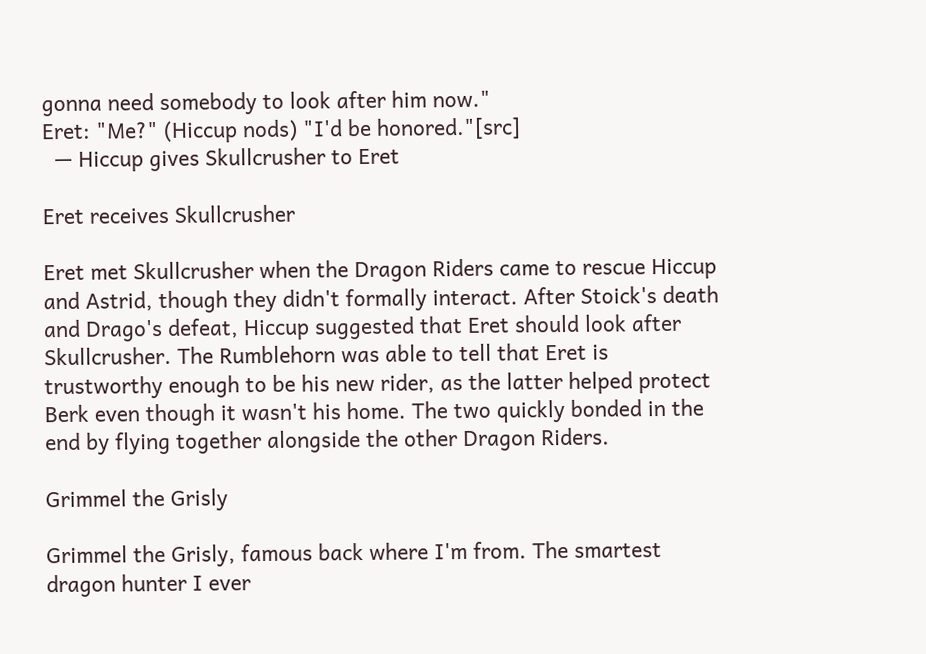gonna need somebody to look after him now."
Eret: "Me?" (Hiccup nods) "I'd be honored."[src]
  — Hiccup gives Skullcrusher to Eret

Eret receives Skullcrusher

Eret met Skullcrusher when the Dragon Riders came to rescue Hiccup and Astrid, though they didn't formally interact. After Stoick's death and Drago's defeat, Hiccup suggested that Eret should look after Skullcrusher. The Rumblehorn was able to tell that Eret is trustworthy enough to be his new rider, as the latter helped protect Berk even though it wasn't his home. The two quickly bonded in the end by flying together alongside the other Dragon Riders.

Grimmel the Grisly

Grimmel the Grisly, famous back where I'm from. The smartest dragon hunter I ever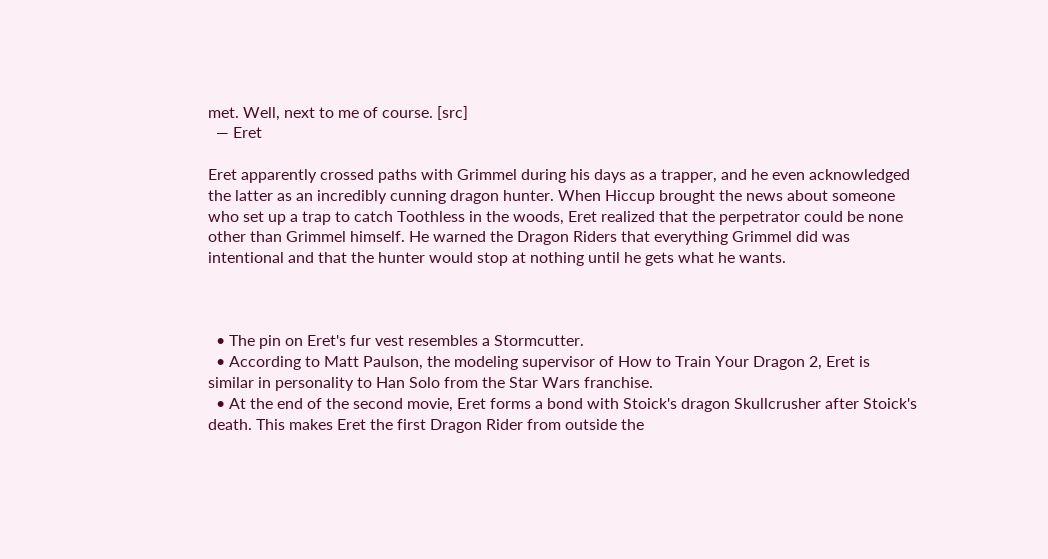met. Well, next to me of course. [src]
  — Eret

Eret apparently crossed paths with Grimmel during his days as a trapper, and he even acknowledged the latter as an incredibly cunning dragon hunter. When Hiccup brought the news about someone who set up a trap to catch Toothless in the woods, Eret realized that the perpetrator could be none other than Grimmel himself. He warned the Dragon Riders that everything Grimmel did was intentional and that the hunter would stop at nothing until he gets what he wants.



  • The pin on Eret's fur vest resembles a Stormcutter.
  • According to Matt Paulson, the modeling supervisor of How to Train Your Dragon 2, Eret is similar in personality to Han Solo from the Star Wars franchise.
  • At the end of the second movie, Eret forms a bond with Stoick's dragon Skullcrusher after Stoick's death. This makes Eret the first Dragon Rider from outside the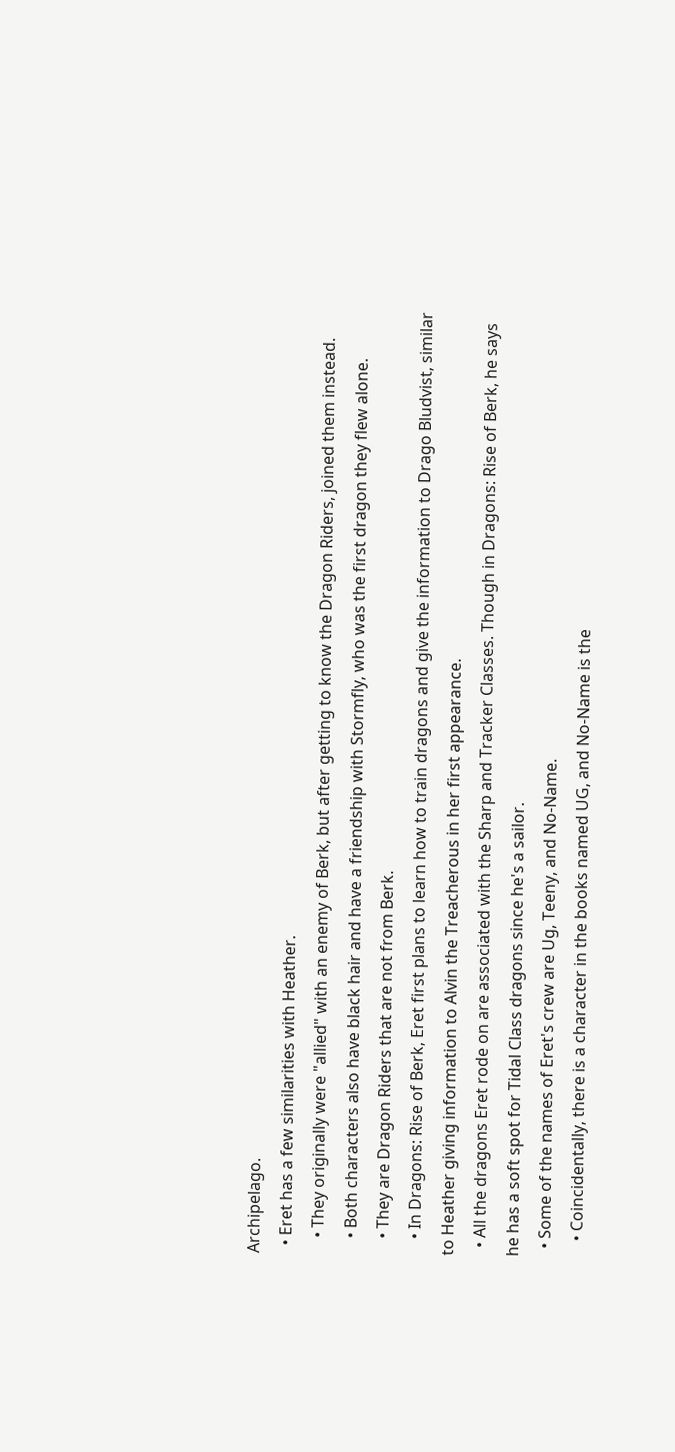Archipelago.
  • Eret has a few similarities with Heather.
    • They originally were "allied" with an enemy of Berk, but after getting to know the Dragon Riders, joined them instead.
    • Both characters also have black hair and have a friendship with Stormfly, who was the first dragon they flew alone.
    • They are Dragon Riders that are not from Berk.
    • In Dragons: Rise of Berk, Eret first plans to learn how to train dragons and give the information to Drago Bludvist, similar to Heather giving information to Alvin the Treacherous in her first appearance.
  • All the dragons Eret rode on are associated with the Sharp and Tracker Classes. Though in Dragons: Rise of Berk, he says he has a soft spot for Tidal Class dragons since he's a sailor.
  • Some of the names of Eret's crew are Ug, Teeny, and No-Name.
    • Coincidentally, there is a character in the books named UG, and No-Name is the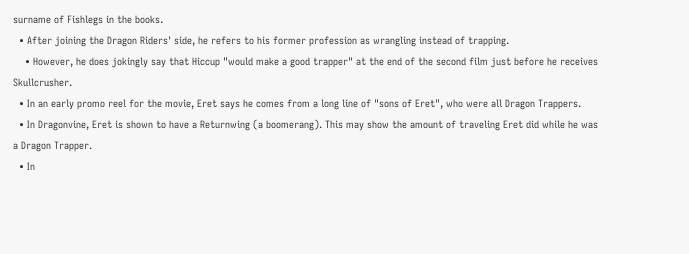surname of Fishlegs in the books.
  • After joining the Dragon Riders' side, he refers to his former profession as wrangling instead of trapping.
    • However, he does jokingly say that Hiccup "would make a good trapper" at the end of the second film just before he receives Skullcrusher.
  • In an early promo reel for the movie, Eret says he comes from a long line of "sons of Eret", who were all Dragon Trappers.
  • In Dragonvine, Eret is shown to have a Returnwing (a boomerang). This may show the amount of traveling Eret did while he was a Dragon Trapper.
  • In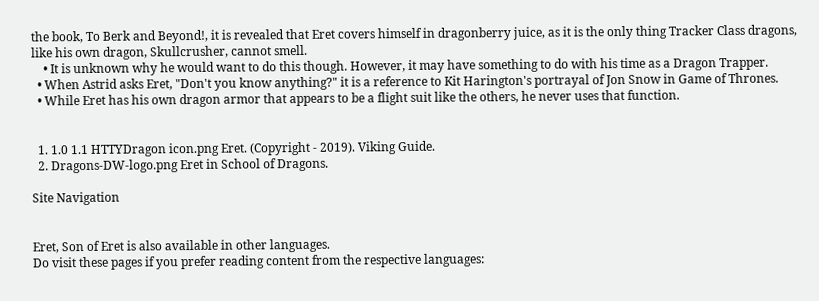the book, To Berk and Beyond!, it is revealed that Eret covers himself in dragonberry juice, as it is the only thing Tracker Class dragons, like his own dragon, Skullcrusher, cannot smell.
    • It is unknown why he would want to do this though. However, it may have something to do with his time as a Dragon Trapper.
  • When Astrid asks Eret, "Don't you know anything?" it is a reference to Kit Harington's portrayal of Jon Snow in Game of Thrones.
  • While Eret has his own dragon armor that appears to be a flight suit like the others, he never uses that function.


  1. 1.0 1.1 HTTYDragon icon.png Eret. (Copyright - 2019). Viking Guide.
  2. Dragons-DW-logo.png Eret in School of Dragons.

Site Navigation


Eret, Son of Eret is also available in other languages.
Do visit these pages if you prefer reading content from the respective languages: